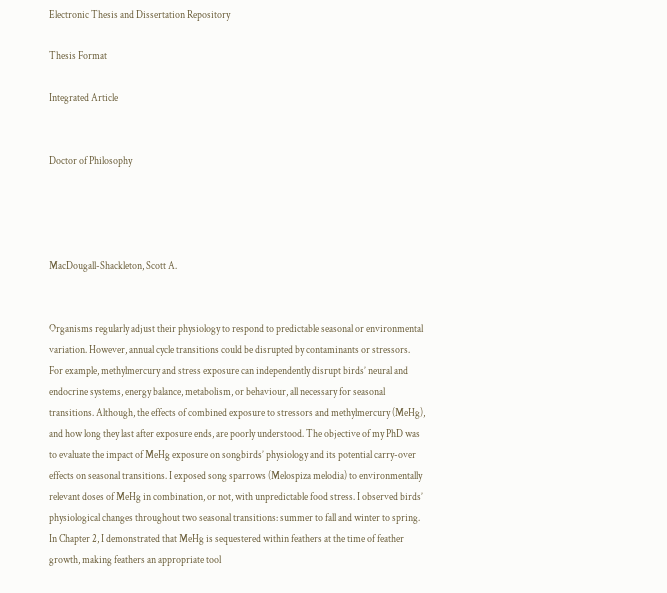Electronic Thesis and Dissertation Repository

Thesis Format

Integrated Article


Doctor of Philosophy




MacDougall-Shackleton, Scott A.


Organisms regularly adjust their physiology to respond to predictable seasonal or environmental variation. However, annual cycle transitions could be disrupted by contaminants or stressors. For example, methylmercury and stress exposure can independently disrupt birds’ neural and endocrine systems, energy balance, metabolism, or behaviour, all necessary for seasonal transitions. Although, the effects of combined exposure to stressors and methylmercury (MeHg), and how long they last after exposure ends, are poorly understood. The objective of my PhD was to evaluate the impact of MeHg exposure on songbirds’ physiology and its potential carry-over effects on seasonal transitions. I exposed song sparrows (Melospiza melodia) to environmentally relevant doses of MeHg in combination, or not, with unpredictable food stress. I observed birds’ physiological changes throughout two seasonal transitions: summer to fall and winter to spring. In Chapter 2, I demonstrated that MeHg is sequestered within feathers at the time of feather growth, making feathers an appropriate tool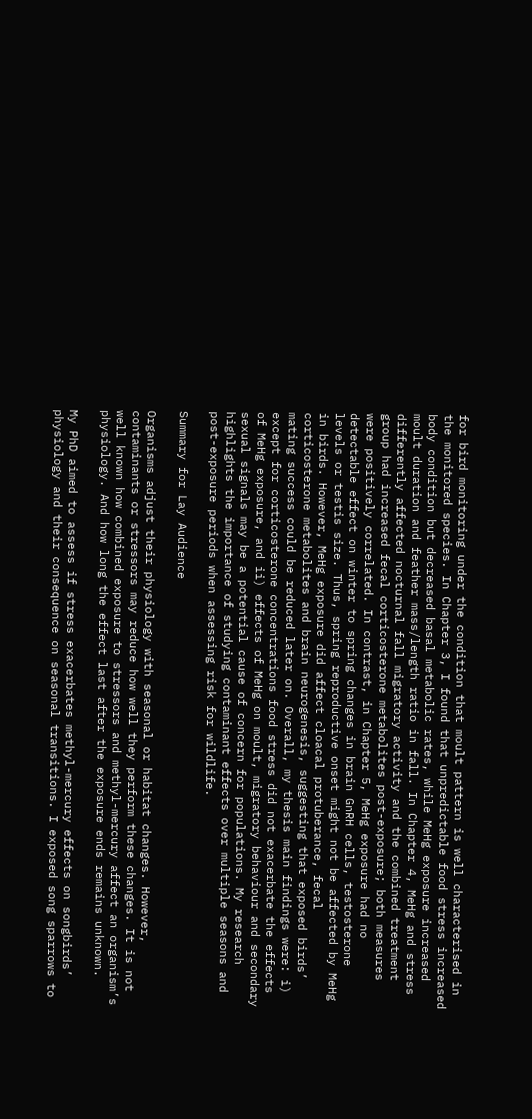for bird monitoring under the condition that moult pattern is well characterised in the monitored species. In Chapter 3, I found that unpredictable food stress increased body condition but decreased basal metabolic rates, while MeHg exposure increased moult duration and feather mass/length ratio in fall. In Chapter 4, MeHg and stress differently affected nocturnal fall migratory activity and the combined treatment group had increased fecal corticosterone metabolites post-exposure; both measures were positively correlated. In contrast, in Chapter 5, MeHg exposure had no detectable effect on winter to spring changes in brain GnRH cells, testosterone levels or testis size. Thus, spring reproductive onset might not be affected by MeHg in birds. However, MeHg exposure did affect cloacal protuberance, fecal corticosterone metabolites and brain neurogenesis, suggesting that exposed birds’ mating success could be reduced later on. Overall, my thesis main findings were: i) except for corticosterone concentrations food stress did not exacerbate the effects of MeHg exposure, and ii) effects of MeHg on moult, migratory behaviour and secondary sexual signals may be a potential cause of concern for populations. My research highlights the importance of studying contaminant effects over multiple seasons and post-exposure periods when assessing risk for wildlife.

Summary for Lay Audience

Organisms adjust their physiology with seasonal or habitat changes. However, contaminants or stressors may reduce how well they perform these changes. It is not well known how combined exposure to stressors and methyl-mercury affect an organism’s physiology. And how long the effect last after the exposure ends remains unknown.

My PhD aimed to assess if stress exacerbates methyl-mercury effects on songbirds’ physiology and their consequence on seasonal transitions. I exposed song sparrows to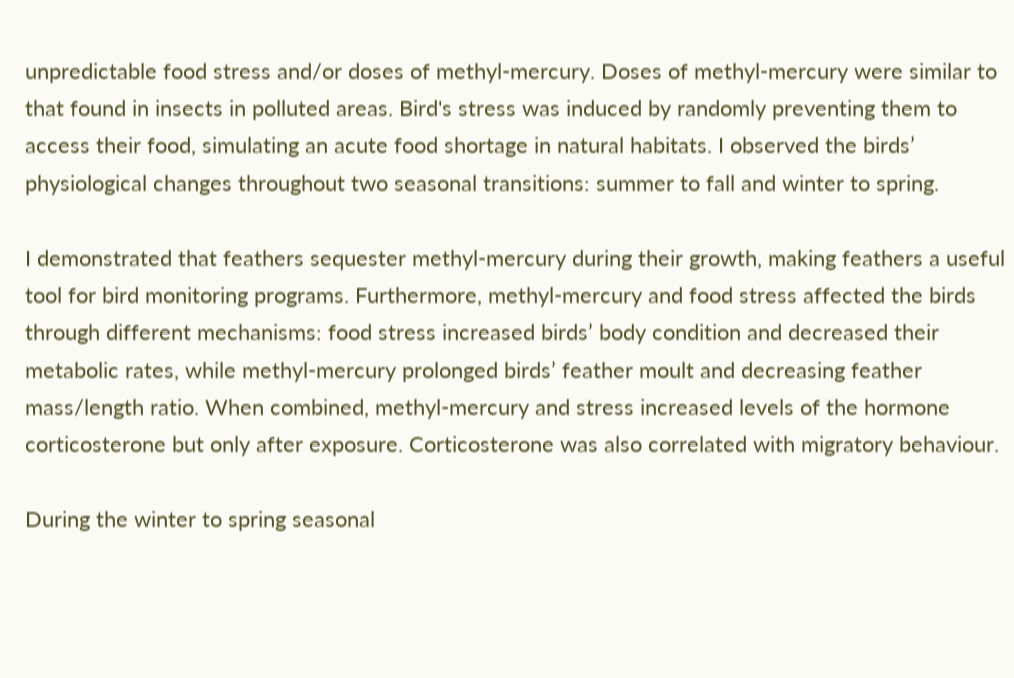unpredictable food stress and/or doses of methyl-mercury. Doses of methyl-mercury were similar to that found in insects in polluted areas. Bird's stress was induced by randomly preventing them to access their food, simulating an acute food shortage in natural habitats. I observed the birds’ physiological changes throughout two seasonal transitions: summer to fall and winter to spring.

I demonstrated that feathers sequester methyl-mercury during their growth, making feathers a useful tool for bird monitoring programs. Furthermore, methyl-mercury and food stress affected the birds through different mechanisms: food stress increased birds’ body condition and decreased their metabolic rates, while methyl-mercury prolonged birds’ feather moult and decreasing feather mass/length ratio. When combined, methyl-mercury and stress increased levels of the hormone corticosterone but only after exposure. Corticosterone was also correlated with migratory behaviour.

During the winter to spring seasonal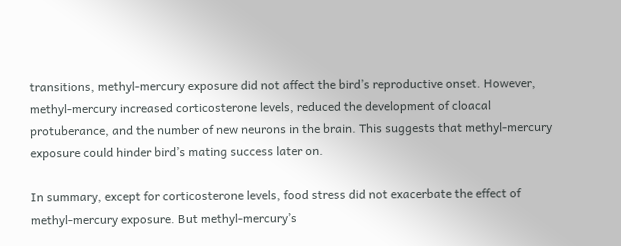transitions, methyl-mercury exposure did not affect the bird’s reproductive onset. However, methyl-mercury increased corticosterone levels, reduced the development of cloacal protuberance, and the number of new neurons in the brain. This suggests that methyl-mercury exposure could hinder bird’s mating success later on.

In summary, except for corticosterone levels, food stress did not exacerbate the effect of methyl-mercury exposure. But methyl-mercury’s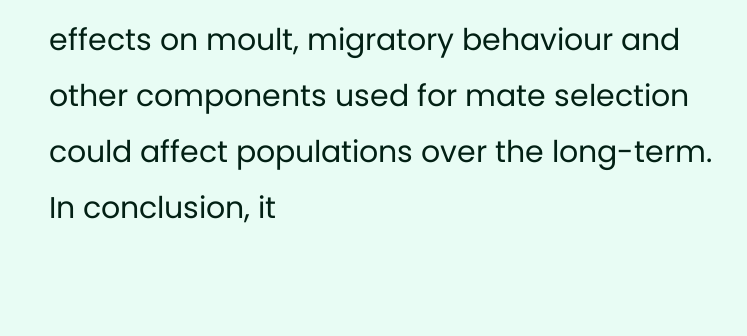effects on moult, migratory behaviour and other components used for mate selection could affect populations over the long-term. In conclusion, it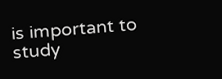is important to study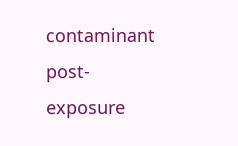contaminant post-exposure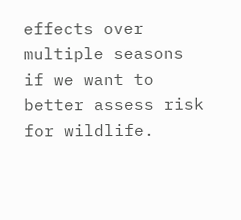effects over multiple seasons if we want to better assess risk for wildlife.